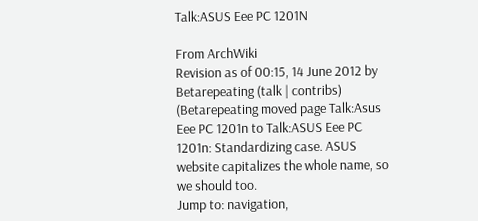Talk:ASUS Eee PC 1201N

From ArchWiki
Revision as of 00:15, 14 June 2012 by Betarepeating (talk | contribs) (Betarepeating moved page Talk:Asus Eee PC 1201n to Talk:ASUS Eee PC 1201n: Standardizing case. ASUS website capitalizes the whole name, so we should too.
Jump to: navigation,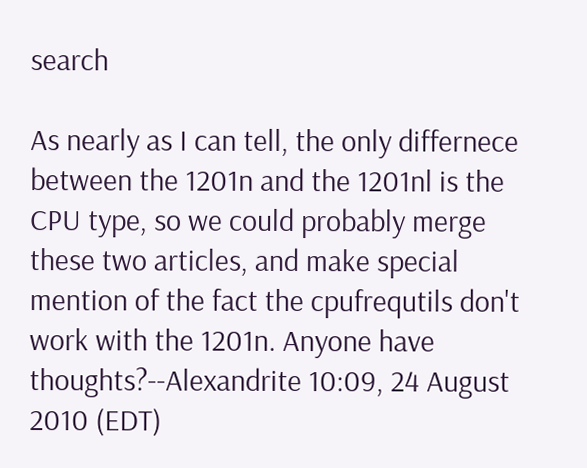search

As nearly as I can tell, the only differnece between the 1201n and the 1201nl is the CPU type, so we could probably merge these two articles, and make special mention of the fact the cpufrequtils don't work with the 1201n. Anyone have thoughts?--Alexandrite 10:09, 24 August 2010 (EDT)